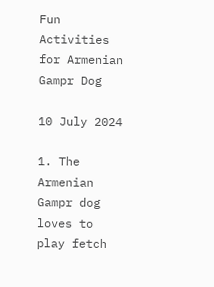Fun Activities for Armenian Gampr Dog

10 July 2024

1. The Armenian Gampr dog loves to play fetch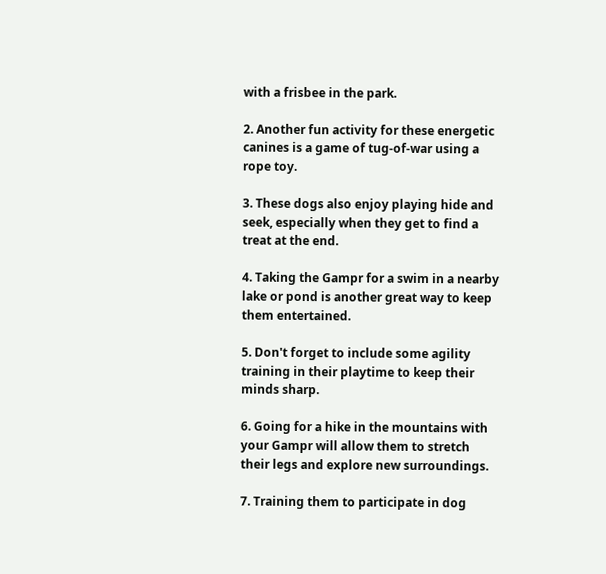with a frisbee in the park.

2. Another fun activity for these energetic canines is a game of tug-of-war using a rope toy.

3. These dogs also enjoy playing hide and seek, especially when they get to find a treat at the end.

4. Taking the Gampr for a swim in a nearby lake or pond is another great way to keep them entertained.

5. Don't forget to include some agility training in their playtime to keep their minds sharp.

6. Going for a hike in the mountains with your Gampr will allow them to stretch their legs and explore new surroundings.

7. Training them to participate in dog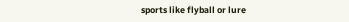sports like flyball or lure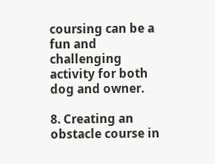coursing can be a fun and challenging activity for both dog and owner.

8. Creating an obstacle course in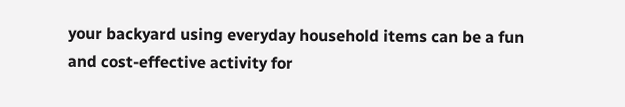your backyard using everyday household items can be a fun and cost-effective activity for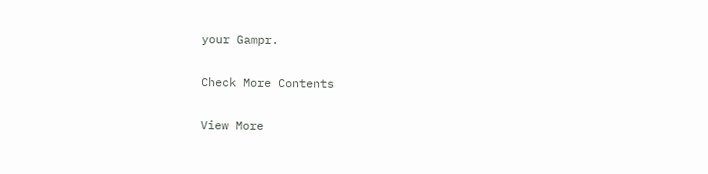your Gampr.

Check More Contents

View More